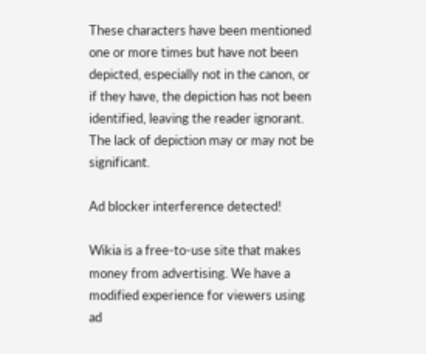These characters have been mentioned one or more times but have not been depicted, especially not in the canon, or if they have, the depiction has not been identified, leaving the reader ignorant. The lack of depiction may or may not be significant.

Ad blocker interference detected!

Wikia is a free-to-use site that makes money from advertising. We have a modified experience for viewers using ad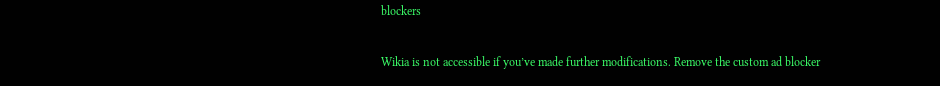blockers

Wikia is not accessible if you’ve made further modifications. Remove the custom ad blocker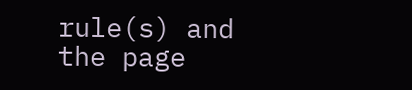rule(s) and the page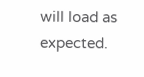will load as expected.